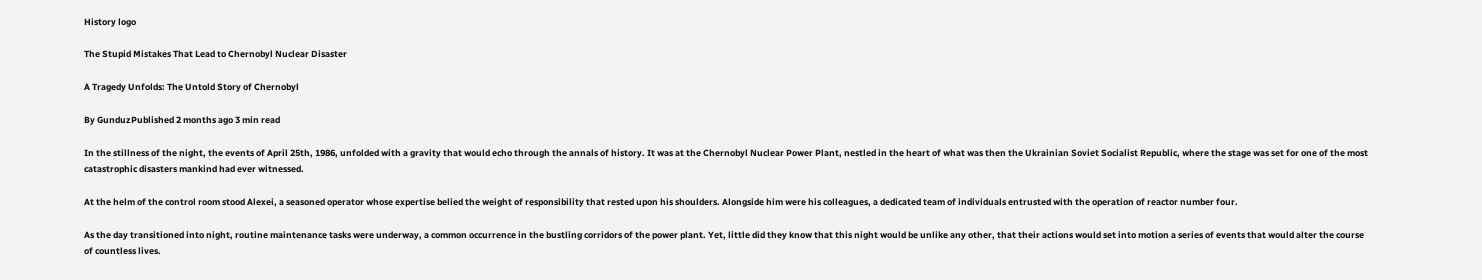History logo

The Stupid Mistakes That Lead to Chernobyl Nuclear Disaster

A Tragedy Unfolds: The Untold Story of Chernobyl

By GunduzPublished 2 months ago 3 min read

In the stillness of the night, the events of April 25th, 1986, unfolded with a gravity that would echo through the annals of history. It was at the Chernobyl Nuclear Power Plant, nestled in the heart of what was then the Ukrainian Soviet Socialist Republic, where the stage was set for one of the most catastrophic disasters mankind had ever witnessed.

At the helm of the control room stood Alexei, a seasoned operator whose expertise belied the weight of responsibility that rested upon his shoulders. Alongside him were his colleagues, a dedicated team of individuals entrusted with the operation of reactor number four.

As the day transitioned into night, routine maintenance tasks were underway, a common occurrence in the bustling corridors of the power plant. Yet, little did they know that this night would be unlike any other, that their actions would set into motion a series of events that would alter the course of countless lives.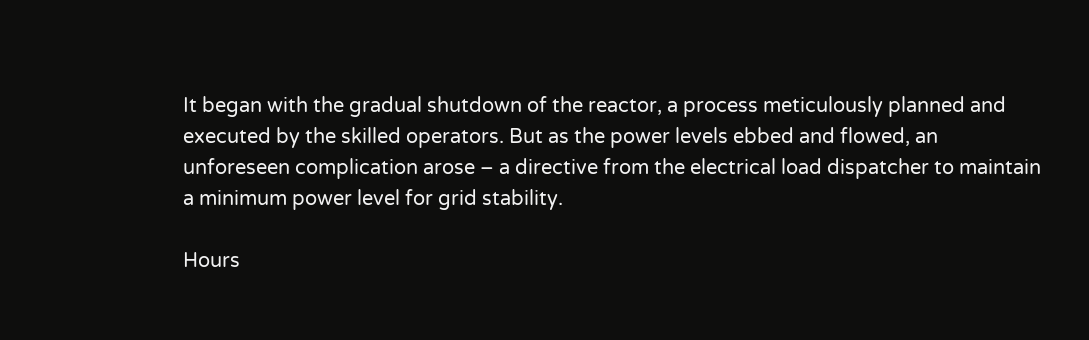It began with the gradual shutdown of the reactor, a process meticulously planned and executed by the skilled operators. But as the power levels ebbed and flowed, an unforeseen complication arose – a directive from the electrical load dispatcher to maintain a minimum power level for grid stability.

Hours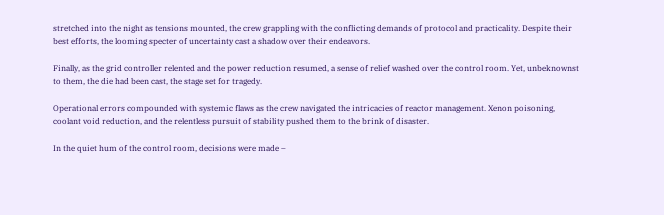stretched into the night as tensions mounted, the crew grappling with the conflicting demands of protocol and practicality. Despite their best efforts, the looming specter of uncertainty cast a shadow over their endeavors.

Finally, as the grid controller relented and the power reduction resumed, a sense of relief washed over the control room. Yet, unbeknownst to them, the die had been cast, the stage set for tragedy.

Operational errors compounded with systemic flaws as the crew navigated the intricacies of reactor management. Xenon poisoning, coolant void reduction, and the relentless pursuit of stability pushed them to the brink of disaster.

In the quiet hum of the control room, decisions were made –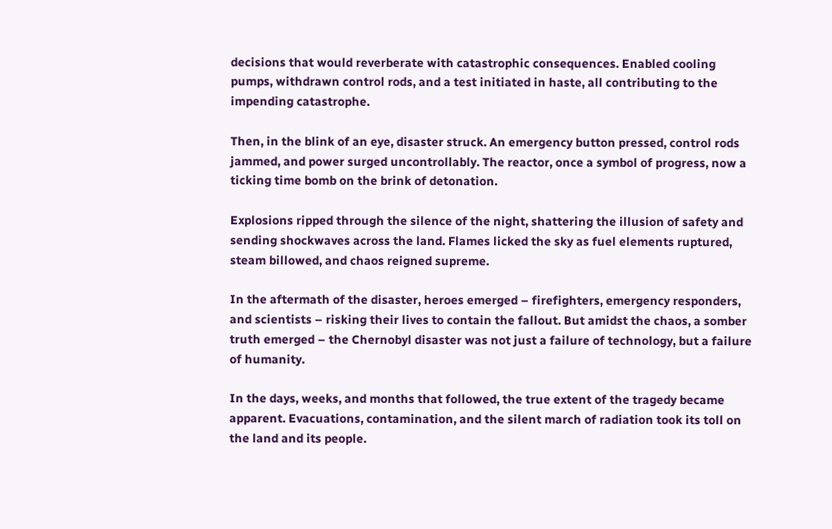decisions that would reverberate with catastrophic consequences. Enabled cooling pumps, withdrawn control rods, and a test initiated in haste, all contributing to the impending catastrophe.

Then, in the blink of an eye, disaster struck. An emergency button pressed, control rods jammed, and power surged uncontrollably. The reactor, once a symbol of progress, now a ticking time bomb on the brink of detonation.

Explosions ripped through the silence of the night, shattering the illusion of safety and sending shockwaves across the land. Flames licked the sky as fuel elements ruptured, steam billowed, and chaos reigned supreme.

In the aftermath of the disaster, heroes emerged – firefighters, emergency responders, and scientists – risking their lives to contain the fallout. But amidst the chaos, a somber truth emerged – the Chernobyl disaster was not just a failure of technology, but a failure of humanity.

In the days, weeks, and months that followed, the true extent of the tragedy became apparent. Evacuations, contamination, and the silent march of radiation took its toll on the land and its people.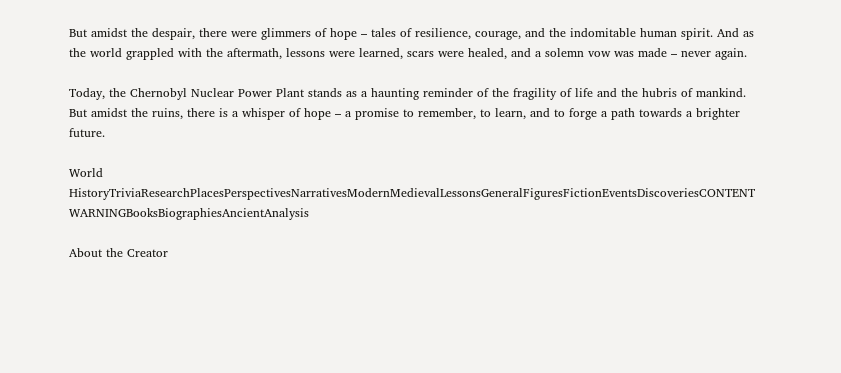But amidst the despair, there were glimmers of hope – tales of resilience, courage, and the indomitable human spirit. And as the world grappled with the aftermath, lessons were learned, scars were healed, and a solemn vow was made – never again.

Today, the Chernobyl Nuclear Power Plant stands as a haunting reminder of the fragility of life and the hubris of mankind. But amidst the ruins, there is a whisper of hope – a promise to remember, to learn, and to forge a path towards a brighter future.

World HistoryTriviaResearchPlacesPerspectivesNarrativesModernMedievalLessonsGeneralFiguresFictionEventsDiscoveriesCONTENT WARNINGBooksBiographiesAncientAnalysis

About the Creator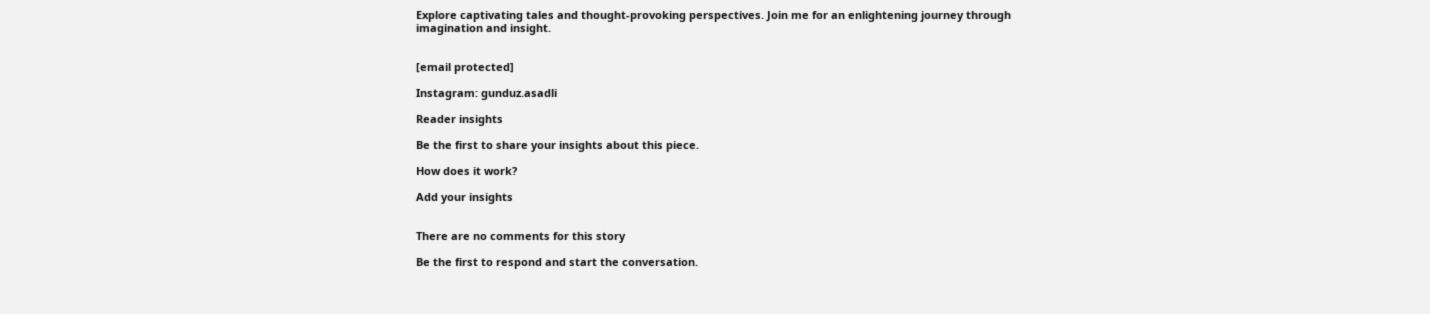Explore captivating tales and thought-provoking perspectives. Join me for an enlightening journey through imagination and insight.


[email protected]

Instagram: gunduz.asadli

Reader insights

Be the first to share your insights about this piece.

How does it work?

Add your insights


There are no comments for this story

Be the first to respond and start the conversation.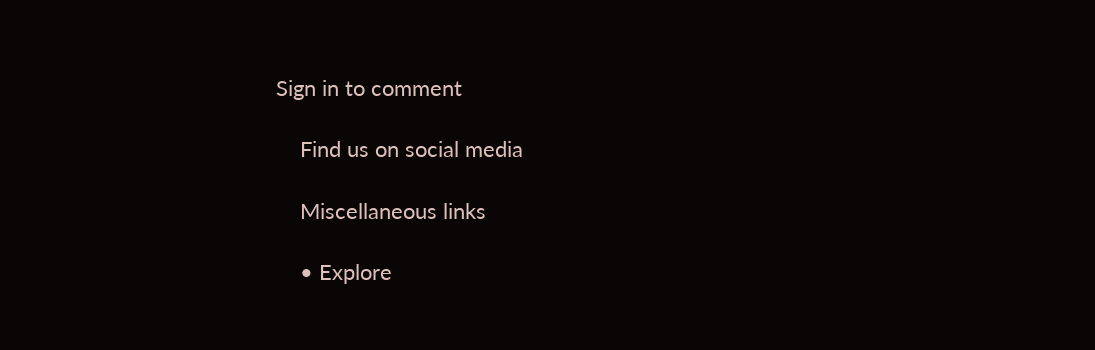Sign in to comment

    Find us on social media

    Miscellaneous links

    • Explore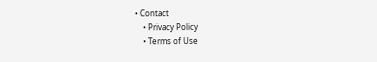• Contact
    • Privacy Policy
    • Terms of Use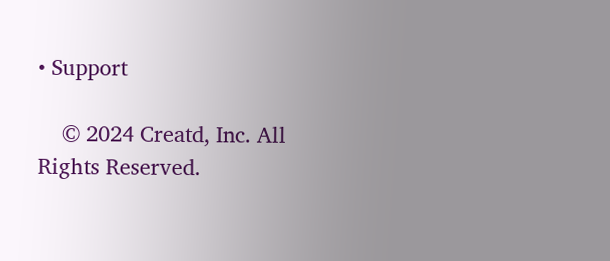• Support

    © 2024 Creatd, Inc. All Rights Reserved.